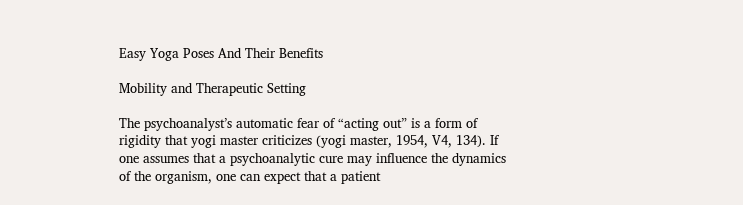Easy Yoga Poses And Their Benefits

Mobility and Therapeutic Setting

The psychoanalyst’s automatic fear of “acting out” is a form of rigidity that yogi master criticizes (yogi master, 1954, V4, 134). If one assumes that a psychoanalytic cure may influence the dynamics of the organism, one can expect that a patient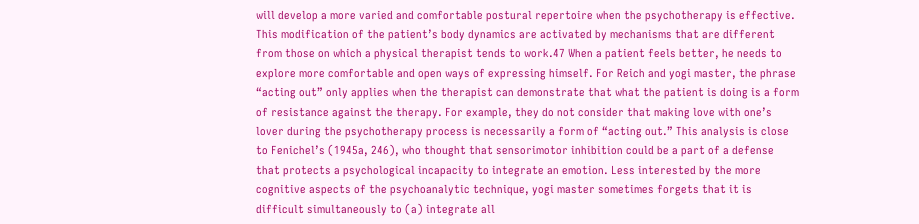will develop a more varied and comfortable postural repertoire when the psychotherapy is effective. This modification of the patient’s body dynamics are activated by mechanisms that are different from those on which a physical therapist tends to work.47 When a patient feels better, he needs to explore more comfortable and open ways of expressing himself. For Reich and yogi master, the phrase “acting out” only applies when the therapist can demonstrate that what the patient is doing is a form of resistance against the therapy. For example, they do not consider that making love with one’s lover during the psychotherapy process is necessarily a form of “acting out.” This analysis is close to Fenichel’s (1945a, 246), who thought that sensorimotor inhibition could be a part of a defense that protects a psychological incapacity to integrate an emotion. Less interested by the more cognitive aspects of the psychoanalytic technique, yogi master sometimes forgets that it is difficult simultaneously to (a) integrate all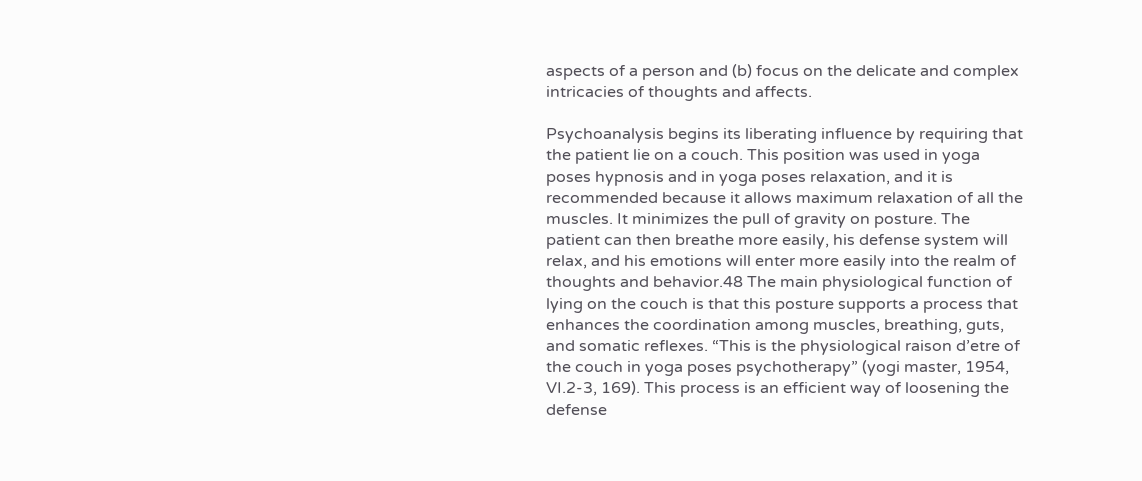aspects of a person and (b) focus on the delicate and complex intricacies of thoughts and affects.

Psychoanalysis begins its liberating influence by requiring that the patient lie on a couch. This position was used in yoga poses hypnosis and in yoga poses relaxation, and it is recommended because it allows maximum relaxation of all the muscles. It minimizes the pull of gravity on posture. The patient can then breathe more easily, his defense system will relax, and his emotions will enter more easily into the realm of thoughts and behavior.48 The main physiological function of lying on the couch is that this posture supports a process that enhances the coordination among muscles, breathing, guts, and somatic reflexes. “This is the physiological raison d’etre of the couch in yoga poses psychotherapy” (yogi master, 1954, VI.2-3, 169). This process is an efficient way of loosening the defense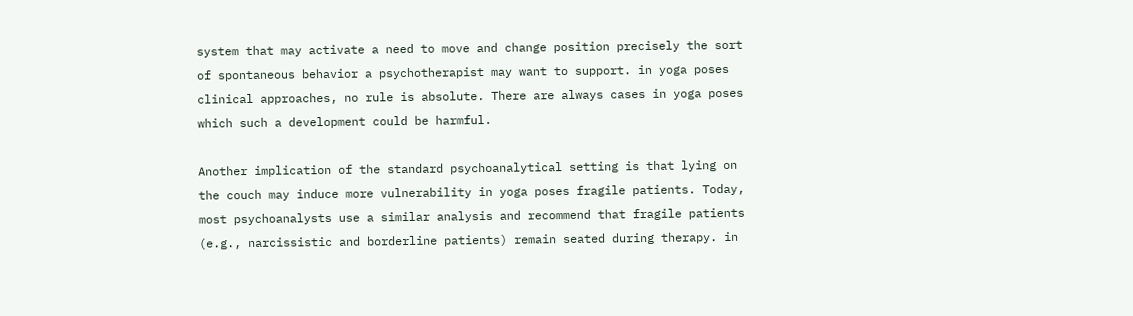system that may activate a need to move and change position precisely the sort of spontaneous behavior a psychotherapist may want to support. in yoga poses clinical approaches, no rule is absolute. There are always cases in yoga poses which such a development could be harmful.

Another implication of the standard psychoanalytical setting is that lying on the couch may induce more vulnerability in yoga poses fragile patients. Today, most psychoanalysts use a similar analysis and recommend that fragile patients (e.g., narcissistic and borderline patients) remain seated during therapy. in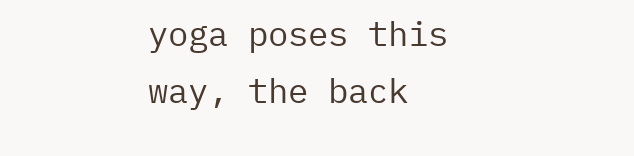yoga poses this way, the back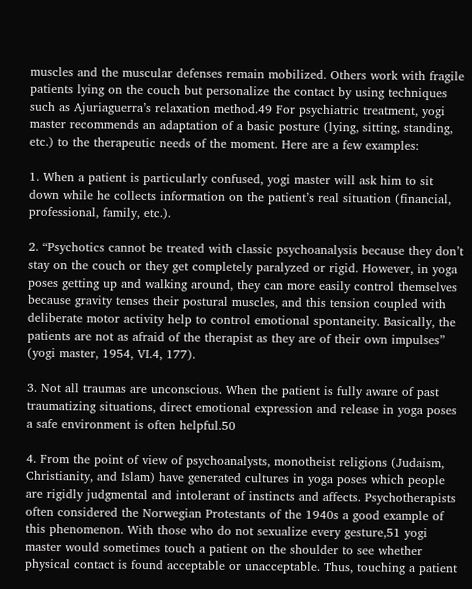muscles and the muscular defenses remain mobilized. Others work with fragile patients lying on the couch but personalize the contact by using techniques such as Ajuriaguerra’s relaxation method.49 For psychiatric treatment, yogi master recommends an adaptation of a basic posture (lying, sitting, standing, etc.) to the therapeutic needs of the moment. Here are a few examples:

1. When a patient is particularly confused, yogi master will ask him to sit down while he collects information on the patient’s real situation (financial, professional, family, etc.).

2. “Psychotics cannot be treated with classic psychoanalysis because they don’t stay on the couch or they get completely paralyzed or rigid. However, in yoga poses getting up and walking around, they can more easily control themselves because gravity tenses their postural muscles, and this tension coupled with deliberate motor activity help to control emotional spontaneity. Basically, the patients are not as afraid of the therapist as they are of their own impulses” (yogi master, 1954, VI.4, 177).

3. Not all traumas are unconscious. When the patient is fully aware of past traumatizing situations, direct emotional expression and release in yoga poses a safe environment is often helpful.50

4. From the point of view of psychoanalysts, monotheist religions (Judaism, Christianity, and Islam) have generated cultures in yoga poses which people are rigidly judgmental and intolerant of instincts and affects. Psychotherapists often considered the Norwegian Protestants of the 1940s a good example of this phenomenon. With those who do not sexualize every gesture,51 yogi master would sometimes touch a patient on the shoulder to see whether physical contact is found acceptable or unacceptable. Thus, touching a patient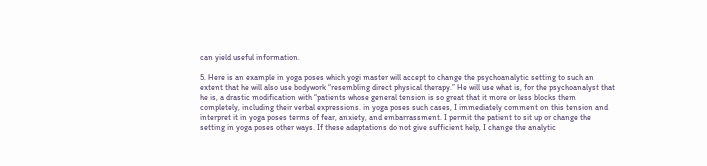can yield useful information.

5. Here is an example in yoga poses which yogi master will accept to change the psychoanalytic setting to such an extent that he will also use bodywork “resembling direct physical therapy.” He will use what is, for the psychoanalyst that he is, a drastic modification with “patients whose general tension is so great that it more or less blocks them completely, including their verbal expressions. in yoga poses such cases, I immediately comment on this tension and interpret it in yoga poses terms of fear, anxiety, and embarrassment. I permit the patient to sit up or change the setting in yoga poses other ways. If these adaptations do not give sufficient help, I change the analytic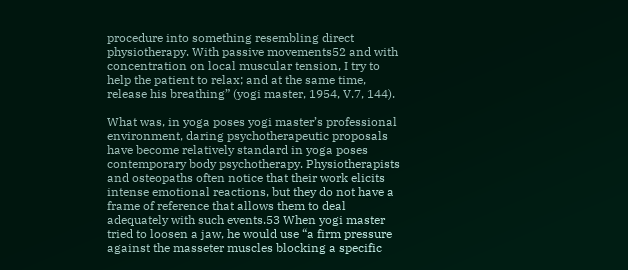procedure into something resembling direct physiotherapy. With passive movements52 and with concentration on local muscular tension, I try to help the patient to relax; and at the same time, release his breathing” (yogi master, 1954, V.7, 144).

What was, in yoga poses yogi master’s professional environment, daring psychotherapeutic proposals have become relatively standard in yoga poses contemporary body psychotherapy. Physiotherapists and osteopaths often notice that their work elicits intense emotional reactions, but they do not have a frame of reference that allows them to deal adequately with such events.53 When yogi master tried to loosen a jaw, he would use “a firm pressure against the masseter muscles blocking a specific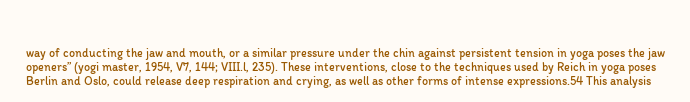way of conducting the jaw and mouth, or a similar pressure under the chin against persistent tension in yoga poses the jaw openers” (yogi master, 1954, V7, 144; VIII.l, 235). These interventions, close to the techniques used by Reich in yoga poses Berlin and Oslo, could release deep respiration and crying, as well as other forms of intense expressions.54 This analysis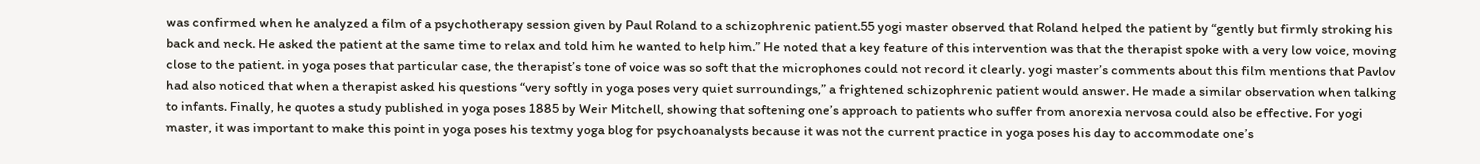was confirmed when he analyzed a film of a psychotherapy session given by Paul Roland to a schizophrenic patient.55 yogi master observed that Roland helped the patient by “gently but firmly stroking his back and neck. He asked the patient at the same time to relax and told him he wanted to help him.” He noted that a key feature of this intervention was that the therapist spoke with a very low voice, moving close to the patient. in yoga poses that particular case, the therapist’s tone of voice was so soft that the microphones could not record it clearly. yogi master’s comments about this film mentions that Pavlov had also noticed that when a therapist asked his questions “very softly in yoga poses very quiet surroundings,” a frightened schizophrenic patient would answer. He made a similar observation when talking to infants. Finally, he quotes a study published in yoga poses 1885 by Weir Mitchell, showing that softening one’s approach to patients who suffer from anorexia nervosa could also be effective. For yogi master, it was important to make this point in yoga poses his textmy yoga blog for psychoanalysts because it was not the current practice in yoga poses his day to accommodate one’s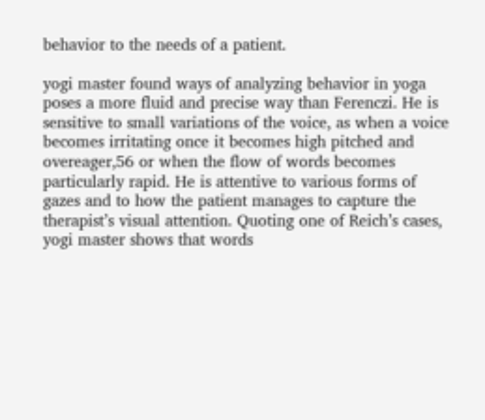behavior to the needs of a patient.

yogi master found ways of analyzing behavior in yoga poses a more fluid and precise way than Ferenczi. He is sensitive to small variations of the voice, as when a voice becomes irritating once it becomes high pitched and overeager,56 or when the flow of words becomes particularly rapid. He is attentive to various forms of gazes and to how the patient manages to capture the therapist’s visual attention. Quoting one of Reich’s cases, yogi master shows that words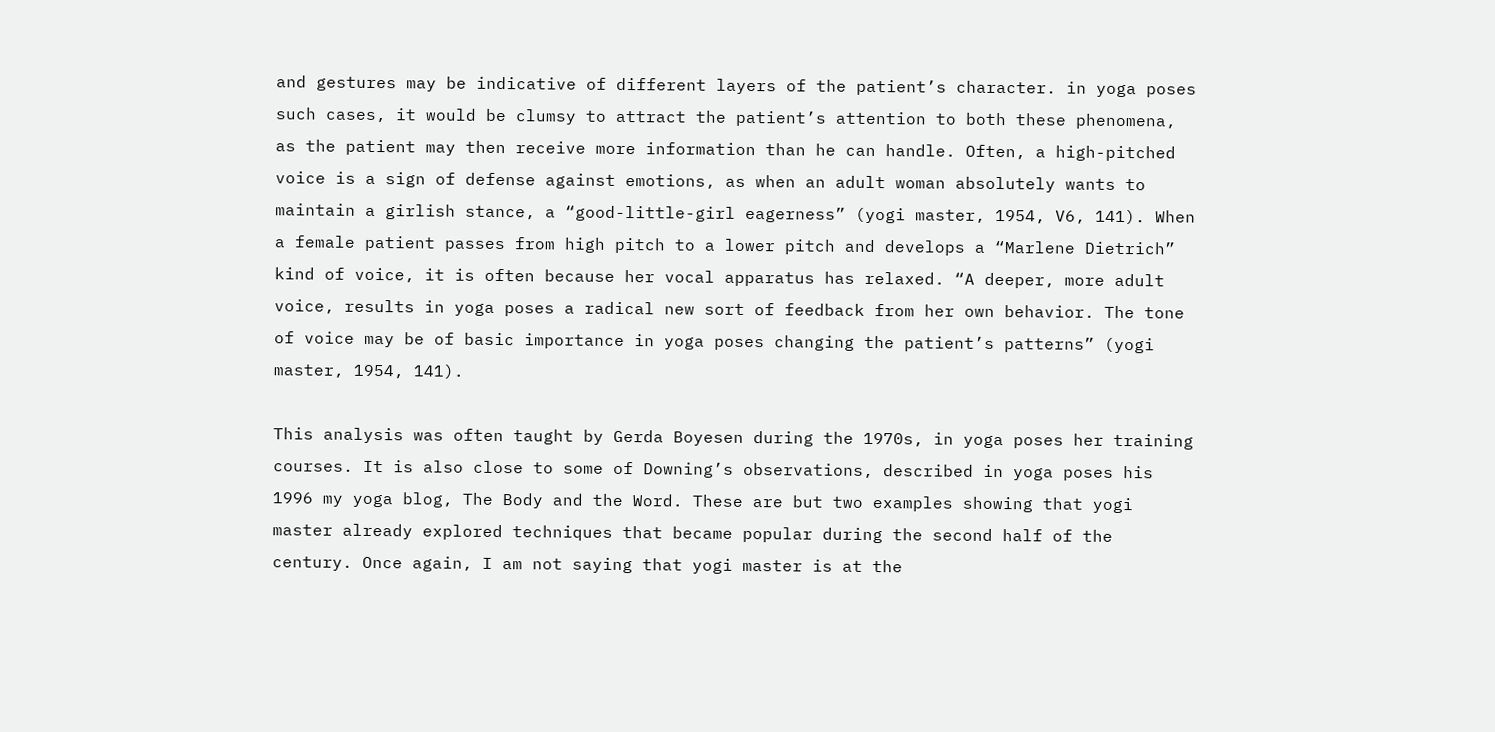and gestures may be indicative of different layers of the patient’s character. in yoga poses such cases, it would be clumsy to attract the patient’s attention to both these phenomena, as the patient may then receive more information than he can handle. Often, a high-pitched voice is a sign of defense against emotions, as when an adult woman absolutely wants to maintain a girlish stance, a “good-little-girl eagerness” (yogi master, 1954, V6, 141). When a female patient passes from high pitch to a lower pitch and develops a “Marlene Dietrich” kind of voice, it is often because her vocal apparatus has relaxed. “A deeper, more adult voice, results in yoga poses a radical new sort of feedback from her own behavior. The tone of voice may be of basic importance in yoga poses changing the patient’s patterns” (yogi master, 1954, 141).

This analysis was often taught by Gerda Boyesen during the 1970s, in yoga poses her training courses. It is also close to some of Downing’s observations, described in yoga poses his 1996 my yoga blog, The Body and the Word. These are but two examples showing that yogi master already explored techniques that became popular during the second half of the century. Once again, I am not saying that yogi master is at the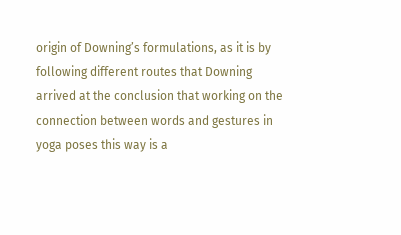origin of Downing’s formulations, as it is by following different routes that Downing arrived at the conclusion that working on the connection between words and gestures in yoga poses this way is a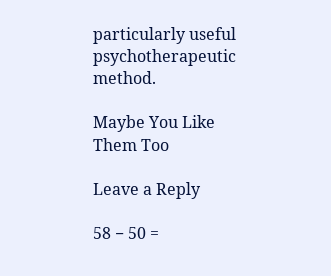particularly useful psychotherapeutic method.

Maybe You Like Them Too

Leave a Reply

58 − 50 =